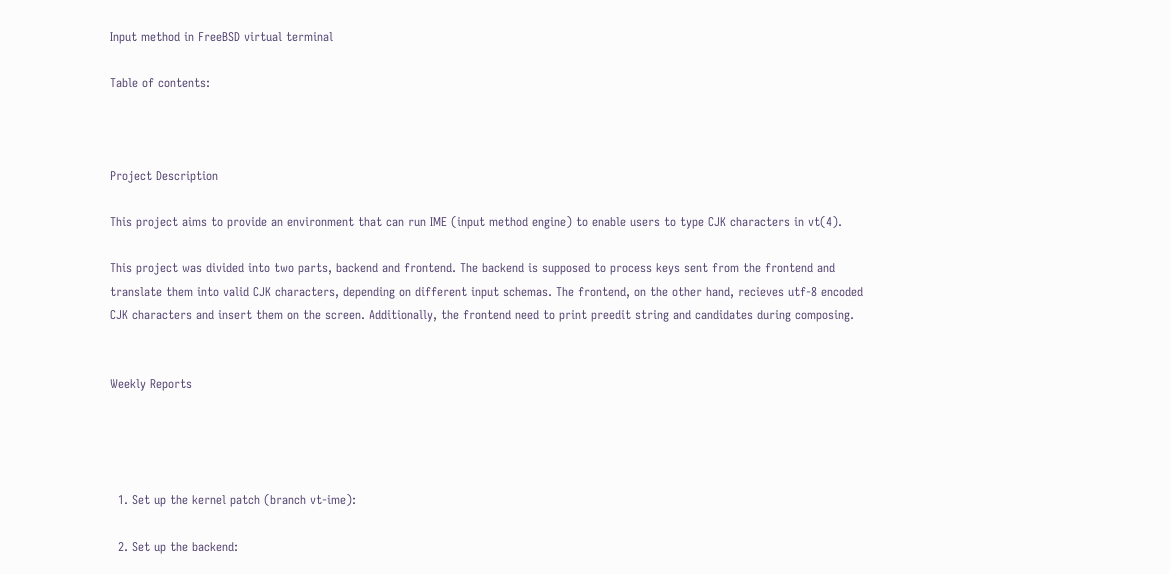Input method in FreeBSD virtual terminal

Table of contents:



Project Description

This project aims to provide an environment that can run IME (input method engine) to enable users to type CJK characters in vt(4).

This project was divided into two parts, backend and frontend. The backend is supposed to process keys sent from the frontend and translate them into valid CJK characters, depending on different input schemas. The frontend, on the other hand, recieves utf-8 encoded CJK characters and insert them on the screen. Additionally, the frontend need to print preedit string and candidates during composing.


Weekly Reports




  1. Set up the kernel patch (branch vt-ime):

  2. Set up the backend: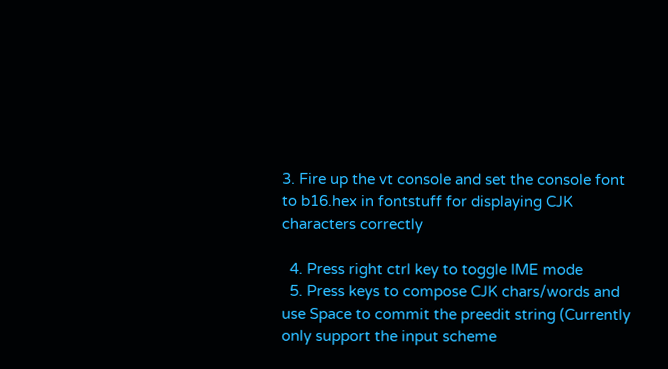3. Fire up the vt console and set the console font to b16.hex in fontstuff for displaying CJK characters correctly

  4. Press right ctrl key to toggle IME mode
  5. Press keys to compose CJK chars/words and use Space to commit the preedit string (Currently only support the input scheme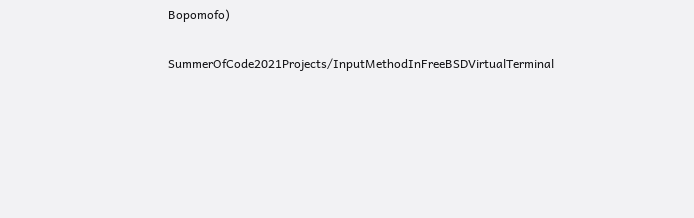Bopomofo)

SummerOfCode2021Projects/InputMethodInFreeBSDVirtualTerminal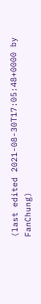(last edited 2021-08-30T17:05:48+0000 by FanChung)